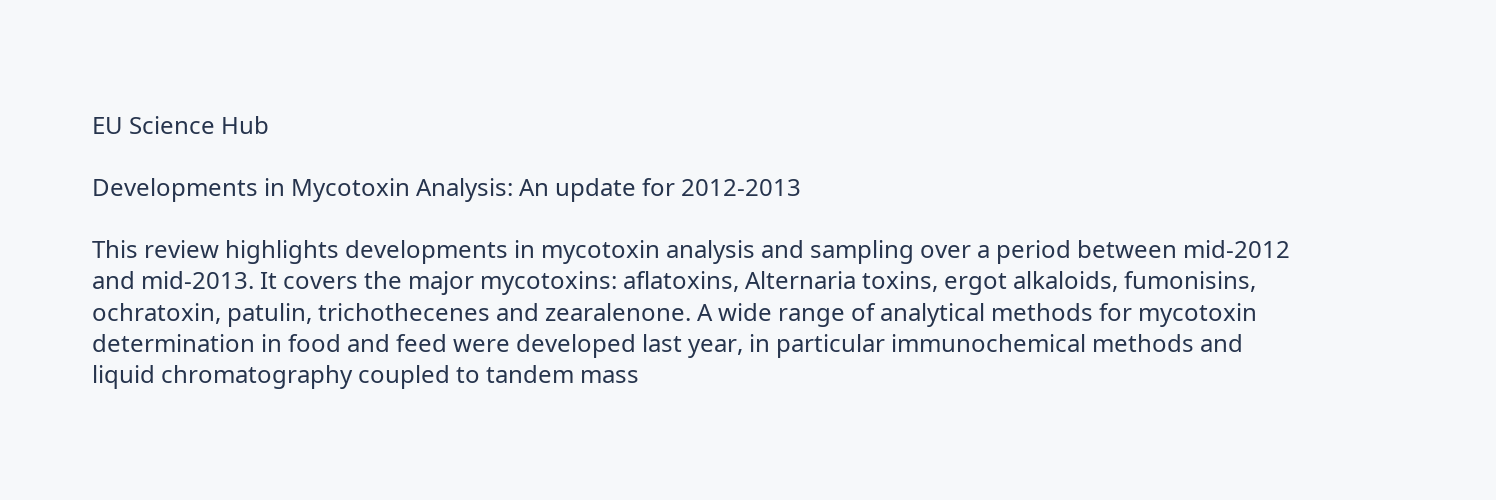EU Science Hub

Developments in Mycotoxin Analysis: An update for 2012-2013

This review highlights developments in mycotoxin analysis and sampling over a period between mid-2012 and mid-2013. It covers the major mycotoxins: aflatoxins, Alternaria toxins, ergot alkaloids, fumonisins, ochratoxin, patulin, trichothecenes and zearalenone. A wide range of analytical methods for mycotoxin determination in food and feed were developed last year, in particular immunochemical methods and liquid chromatography coupled to tandem mass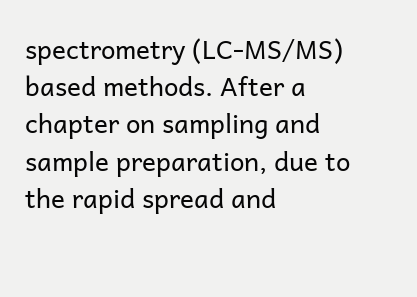spectrometry (LC-MS/MS) based methods. After a chapter on sampling and sample preparation, due to the rapid spread and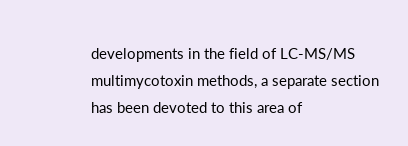developments in the field of LC-MS/MS multimycotoxin methods, a separate section has been devoted to this area of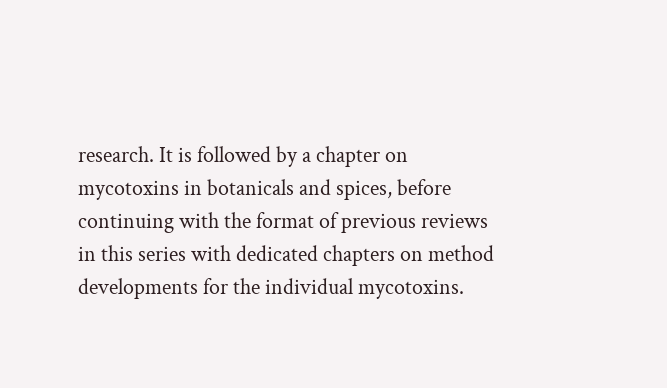research. It is followed by a chapter on mycotoxins in botanicals and spices, before continuing with the format of previous reviews in this series with dedicated chapters on method developments for the individual mycotoxins.